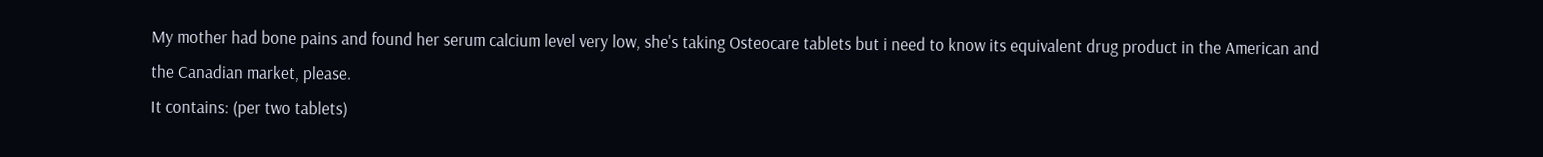My mother had bone pains and found her serum calcium level very low, she's taking Osteocare tablets but i need to know its equivalent drug product in the American and the Canadian market, please.
It contains: (per two tablets)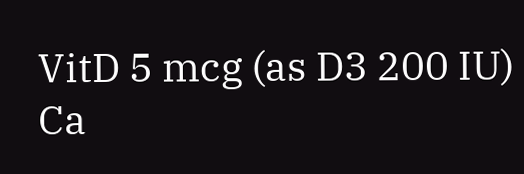VitD 5 mcg (as D3 200 IU)
Ca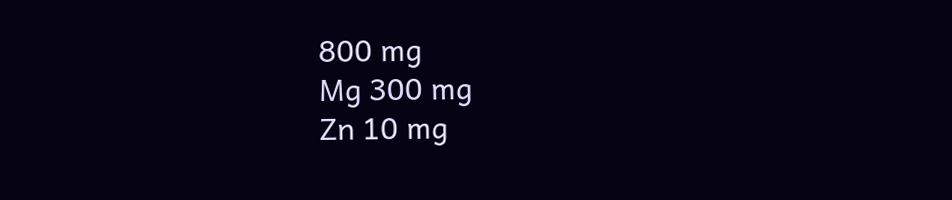800 mg
Mg 300 mg
Zn 10 mg